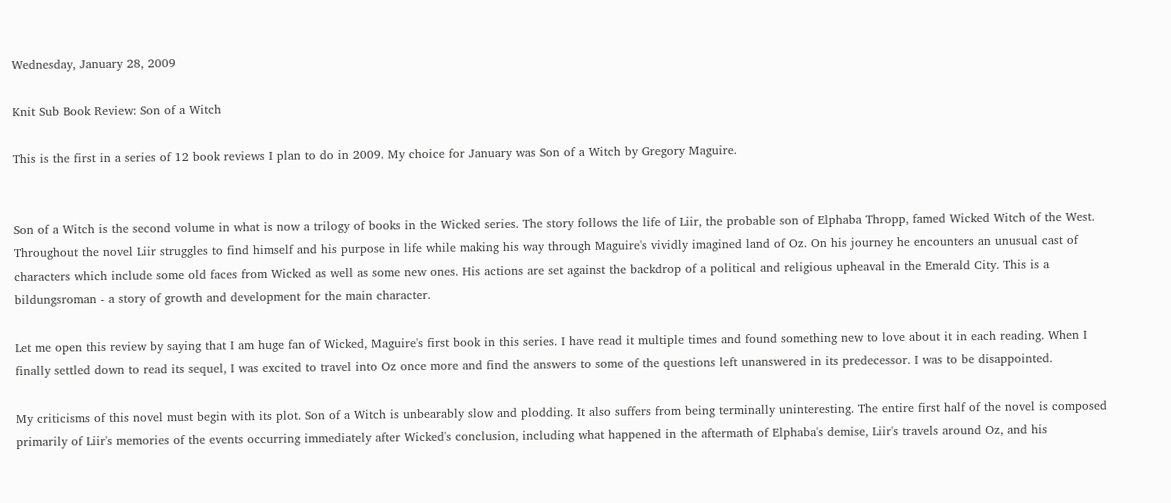Wednesday, January 28, 2009

Knit Sub Book Review: Son of a Witch

This is the first in a series of 12 book reviews I plan to do in 2009. My choice for January was Son of a Witch by Gregory Maguire.


Son of a Witch is the second volume in what is now a trilogy of books in the Wicked series. The story follows the life of Liir, the probable son of Elphaba Thropp, famed Wicked Witch of the West. Throughout the novel Liir struggles to find himself and his purpose in life while making his way through Maguire's vividly imagined land of Oz. On his journey he encounters an unusual cast of characters which include some old faces from Wicked as well as some new ones. His actions are set against the backdrop of a political and religious upheaval in the Emerald City. This is a bildungsroman - a story of growth and development for the main character.

Let me open this review by saying that I am huge fan of Wicked, Maguire's first book in this series. I have read it multiple times and found something new to love about it in each reading. When I finally settled down to read its sequel, I was excited to travel into Oz once more and find the answers to some of the questions left unanswered in its predecessor. I was to be disappointed.

My criticisms of this novel must begin with its plot. Son of a Witch is unbearably slow and plodding. It also suffers from being terminally uninteresting. The entire first half of the novel is composed primarily of Liir's memories of the events occurring immediately after Wicked's conclusion, including what happened in the aftermath of Elphaba's demise, Liir's travels around Oz, and his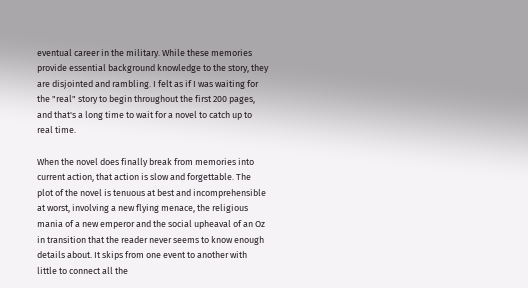eventual career in the military. While these memories provide essential background knowledge to the story, they are disjointed and rambling. I felt as if I was waiting for the "real" story to begin throughout the first 200 pages, and that's a long time to wait for a novel to catch up to real time.

When the novel does finally break from memories into current action, that action is slow and forgettable. The plot of the novel is tenuous at best and incomprehensible at worst, involving a new flying menace, the religious mania of a new emperor and the social upheaval of an Oz in transition that the reader never seems to know enough details about. It skips from one event to another with little to connect all the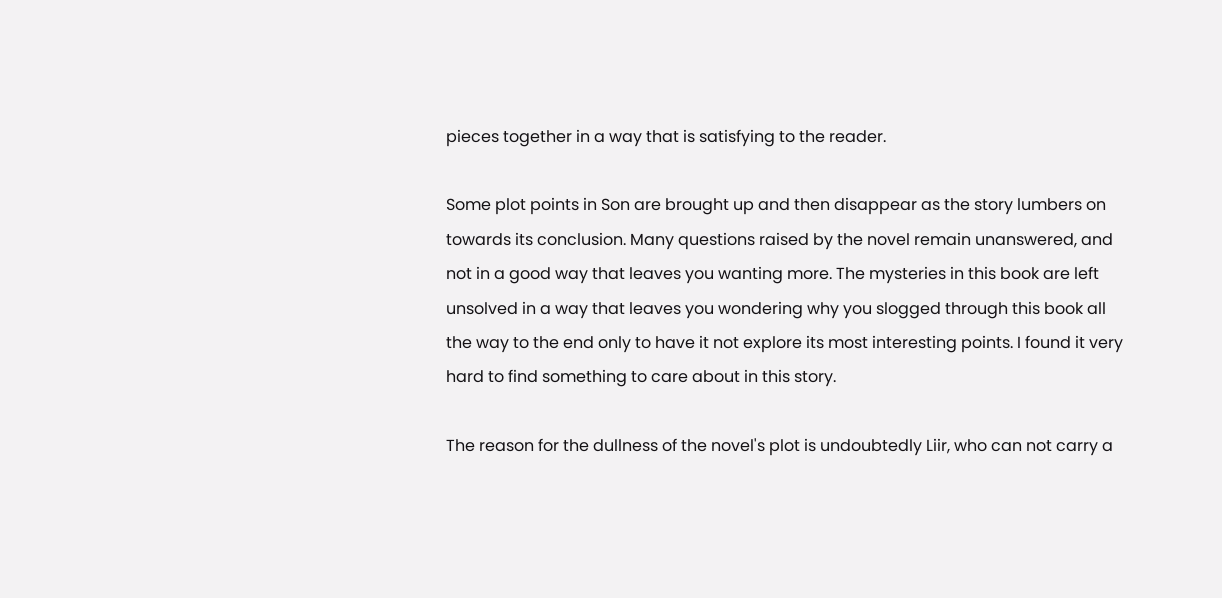pieces together in a way that is satisfying to the reader.

Some plot points in Son are brought up and then disappear as the story lumbers on towards its conclusion. Many questions raised by the novel remain unanswered, and not in a good way that leaves you wanting more. The mysteries in this book are left unsolved in a way that leaves you wondering why you slogged through this book all the way to the end only to have it not explore its most interesting points. I found it very hard to find something to care about in this story.

The reason for the dullness of the novel's plot is undoubtedly Liir, who can not carry a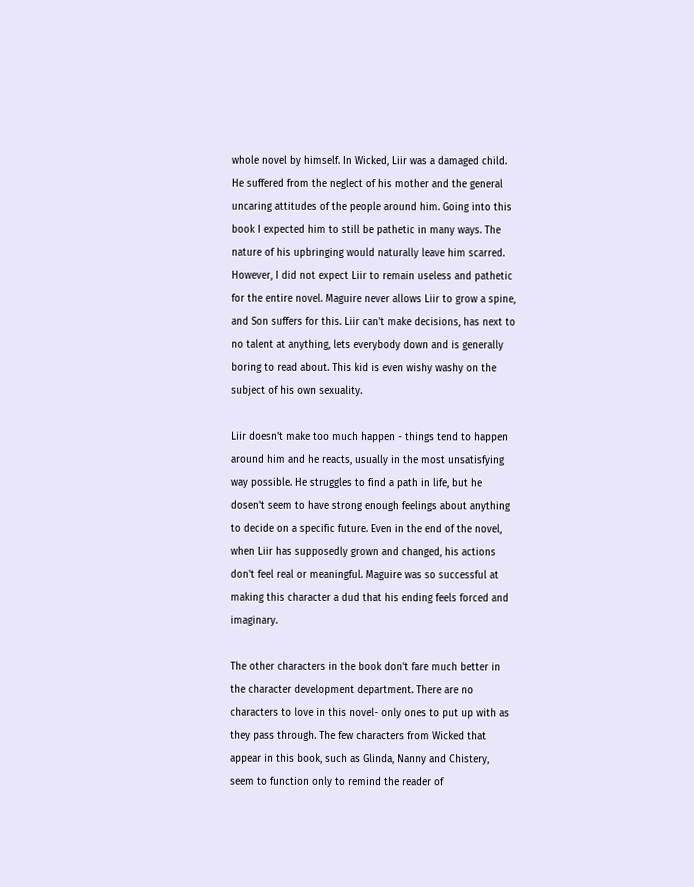whole novel by himself. In Wicked, Liir was a damaged child. He suffered from the neglect of his mother and the general uncaring attitudes of the people around him. Going into this book I expected him to still be pathetic in many ways. The nature of his upbringing would naturally leave him scarred. However, I did not expect Liir to remain useless and pathetic for the entire novel. Maguire never allows Liir to grow a spine, and Son suffers for this. Liir can't make decisions, has next to no talent at anything, lets everybody down and is generally boring to read about. This kid is even wishy washy on the subject of his own sexuality.

Liir doesn't make too much happen - things tend to happen around him and he reacts, usually in the most unsatisfying way possible. He struggles to find a path in life, but he dosen't seem to have strong enough feelings about anything to decide on a specific future. Even in the end of the novel, when Liir has supposedly grown and changed, his actions don't feel real or meaningful. Maguire was so successful at making this character a dud that his ending feels forced and imaginary.

The other characters in the book don't fare much better in the character development department. There are no characters to love in this novel- only ones to put up with as they pass through. The few characters from Wicked that appear in this book, such as Glinda, Nanny and Chistery, seem to function only to remind the reader of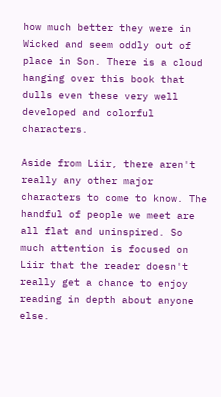how much better they were in Wicked and seem oddly out of place in Son. There is a cloud hanging over this book that dulls even these very well developed and colorful characters.

Aside from Liir, there aren't really any other major characters to come to know. The handful of people we meet are all flat and uninspired. So much attention is focused on Liir that the reader doesn't really get a chance to enjoy reading in depth about anyone else.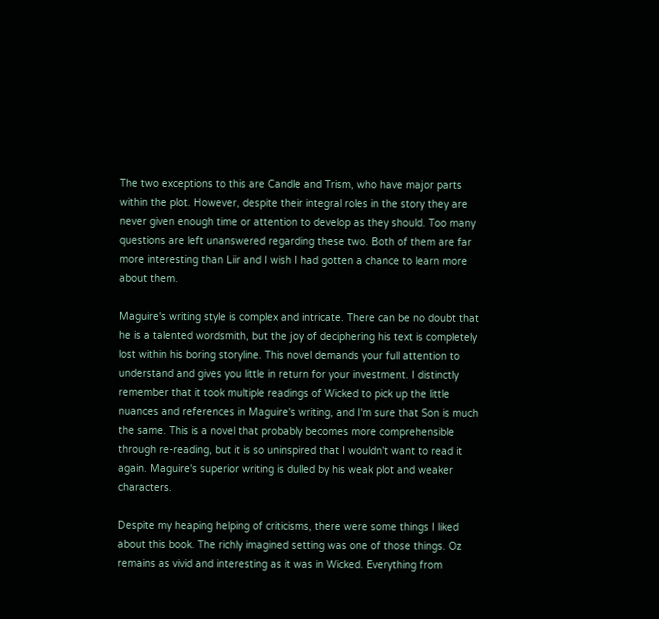The two exceptions to this are Candle and Trism, who have major parts within the plot. However, despite their integral roles in the story they are never given enough time or attention to develop as they should. Too many questions are left unanswered regarding these two. Both of them are far more interesting than Liir and I wish I had gotten a chance to learn more about them.

Maguire's writing style is complex and intricate. There can be no doubt that he is a talented wordsmith, but the joy of deciphering his text is completely lost within his boring storyline. This novel demands your full attention to understand and gives you little in return for your investment. I distinctly remember that it took multiple readings of Wicked to pick up the little nuances and references in Maguire's writing, and I'm sure that Son is much the same. This is a novel that probably becomes more comprehensible through re-reading, but it is so uninspired that I wouldn't want to read it again. Maguire's superior writing is dulled by his weak plot and weaker characters.

Despite my heaping helping of criticisms, there were some things I liked about this book. The richly imagined setting was one of those things. Oz remains as vivid and interesting as it was in Wicked. Everything from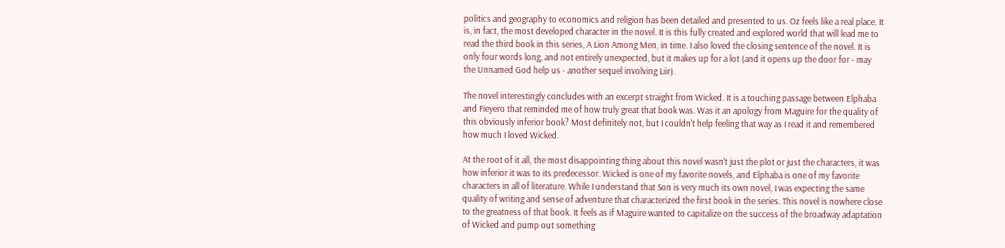politics and geography to economics and religion has been detailed and presented to us. Oz feels like a real place. It is, in fact, the most developed character in the novel. It is this fully created and explored world that will lead me to read the third book in this series, A Lion Among Men, in time. I also loved the closing sentence of the novel. It is only four words long, and not entirely unexpected, but it makes up for a lot (and it opens up the door for - may the Unnamed God help us - another sequel involving Liir).

The novel interestingly concludes with an excerpt straight from Wicked. It is a touching passage between Elphaba and Fieyero that reminded me of how truly great that book was. Was it an apology from Maguire for the quality of this obviously inferior book? Most definitely not, but I couldn't help feeling that way as I read it and remembered how much I loved Wicked.

At the root of it all, the most disappointing thing about this novel wasn't just the plot or just the characters, it was how inferior it was to its predecessor. Wicked is one of my favorite novels, and Elphaba is one of my favorite characters in all of literature. While I understand that Son is very much its own novel, I was expecting the same quality of writing and sense of adventure that characterized the first book in the series. This novel is nowhere close to the greatness of that book. It feels as if Maguire wanted to capitalize on the success of the broadway adaptation of Wicked and pump out something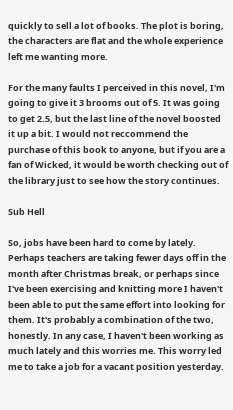quickly to sell a lot of books. The plot is boring, the characters are flat and the whole experience left me wanting more.

For the many faults I perceived in this novel, I'm going to give it 3 brooms out of 5. It was going to get 2.5, but the last line of the novel boosted it up a bit. I would not reccommend the purchase of this book to anyone, but if you are a fan of Wicked, it would be worth checking out of the library just to see how the story continues.

Sub Hell

So, jobs have been hard to come by lately. Perhaps teachers are taking fewer days off in the month after Christmas break, or perhaps since I've been exercising and knitting more I haven't been able to put the same effort into looking for them. It's probably a combination of the two, honestly. In any case, I haven't been working as much lately and this worries me. This worry led me to take a job for a vacant position yesterday.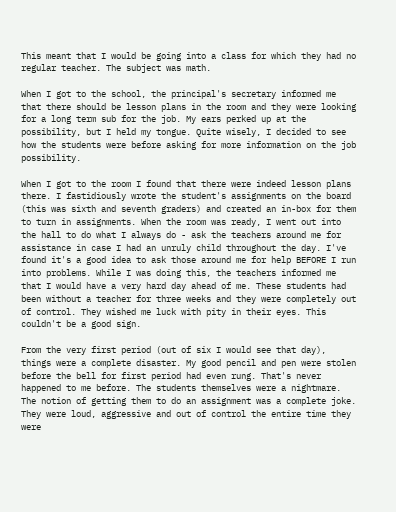This meant that I would be going into a class for which they had no regular teacher. The subject was math.

When I got to the school, the principal's secretary informed me that there should be lesson plans in the room and they were looking for a long term sub for the job. My ears perked up at the possibility, but I held my tongue. Quite wisely, I decided to see how the students were before asking for more information on the job possibility.

When I got to the room I found that there were indeed lesson plans there. I fastidiously wrote the student's assignments on the board (this was sixth and seventh graders) and created an in-box for them to turn in assignments. When the room was ready, I went out into the hall to do what I always do - ask the teachers around me for assistance in case I had an unruly child throughout the day. I've found it's a good idea to ask those around me for help BEFORE I run into problems. While I was doing this, the teachers informed me that I would have a very hard day ahead of me. These students had been without a teacher for three weeks and they were completely out of control. They wished me luck with pity in their eyes. This couldn't be a good sign.

From the very first period (out of six I would see that day), things were a complete disaster. My good pencil and pen were stolen before the bell for first period had even rung. That's never happened to me before. The students themselves were a nightmare. The notion of getting them to do an assignment was a complete joke. They were loud, aggressive and out of control the entire time they were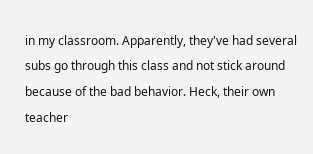in my classroom. Apparently, they've had several subs go through this class and not stick around because of the bad behavior. Heck, their own teacher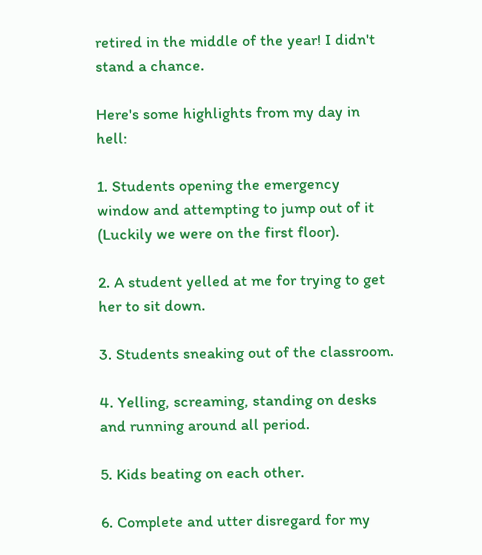retired in the middle of the year! I didn't stand a chance.

Here's some highlights from my day in hell:

1. Students opening the emergency window and attempting to jump out of it (Luckily we were on the first floor).

2. A student yelled at me for trying to get her to sit down.

3. Students sneaking out of the classroom.

4. Yelling, screaming, standing on desks and running around all period.

5. Kids beating on each other.

6. Complete and utter disregard for my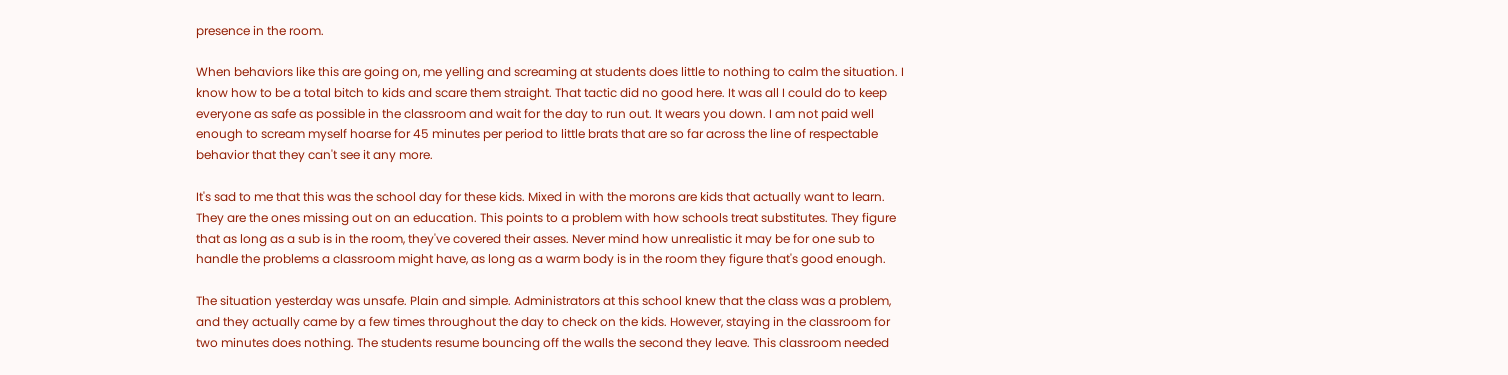presence in the room.

When behaviors like this are going on, me yelling and screaming at students does little to nothing to calm the situation. I know how to be a total bitch to kids and scare them straight. That tactic did no good here. It was all I could do to keep everyone as safe as possible in the classroom and wait for the day to run out. It wears you down. I am not paid well enough to scream myself hoarse for 45 minutes per period to little brats that are so far across the line of respectable behavior that they can't see it any more.

It's sad to me that this was the school day for these kids. Mixed in with the morons are kids that actually want to learn. They are the ones missing out on an education. This points to a problem with how schools treat substitutes. They figure that as long as a sub is in the room, they've covered their asses. Never mind how unrealistic it may be for one sub to handle the problems a classroom might have, as long as a warm body is in the room they figure that's good enough.

The situation yesterday was unsafe. Plain and simple. Administrators at this school knew that the class was a problem, and they actually came by a few times throughout the day to check on the kids. However, staying in the classroom for two minutes does nothing. The students resume bouncing off the walls the second they leave. This classroom needed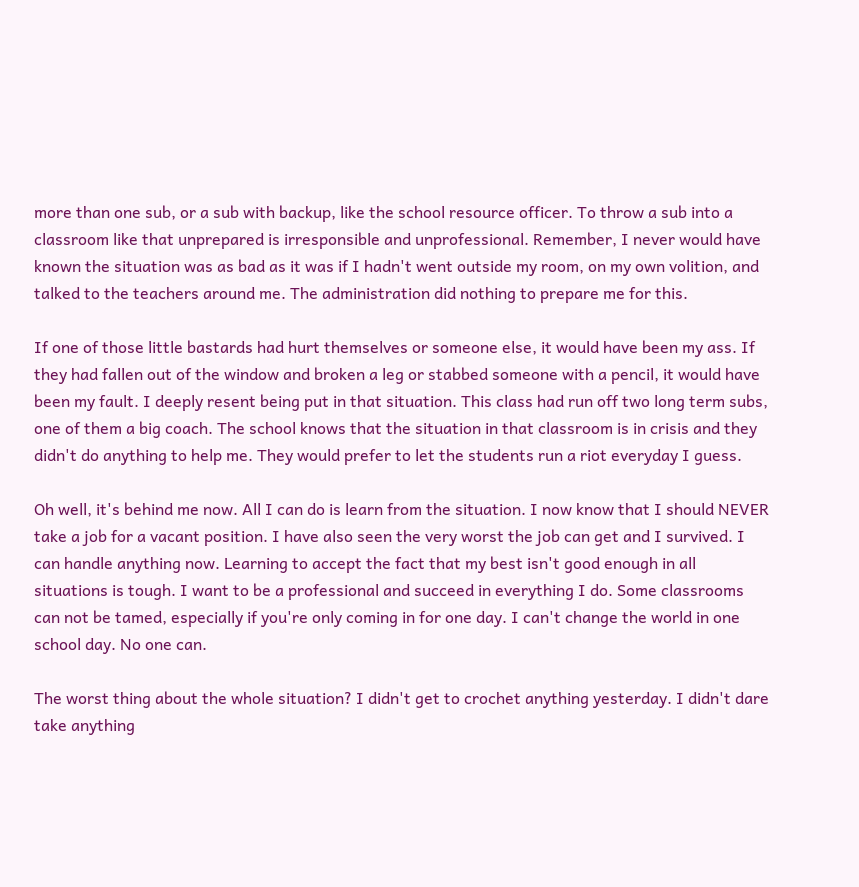more than one sub, or a sub with backup, like the school resource officer. To throw a sub into a classroom like that unprepared is irresponsible and unprofessional. Remember, I never would have known the situation was as bad as it was if I hadn't went outside my room, on my own volition, and talked to the teachers around me. The administration did nothing to prepare me for this.

If one of those little bastards had hurt themselves or someone else, it would have been my ass. If they had fallen out of the window and broken a leg or stabbed someone with a pencil, it would have been my fault. I deeply resent being put in that situation. This class had run off two long term subs, one of them a big coach. The school knows that the situation in that classroom is in crisis and they didn't do anything to help me. They would prefer to let the students run a riot everyday I guess.

Oh well, it's behind me now. All I can do is learn from the situation. I now know that I should NEVER take a job for a vacant position. I have also seen the very worst the job can get and I survived. I can handle anything now. Learning to accept the fact that my best isn't good enough in all situations is tough. I want to be a professional and succeed in everything I do. Some classrooms can not be tamed, especially if you're only coming in for one day. I can't change the world in one school day. No one can.

The worst thing about the whole situation? I didn't get to crochet anything yesterday. I didn't dare take anything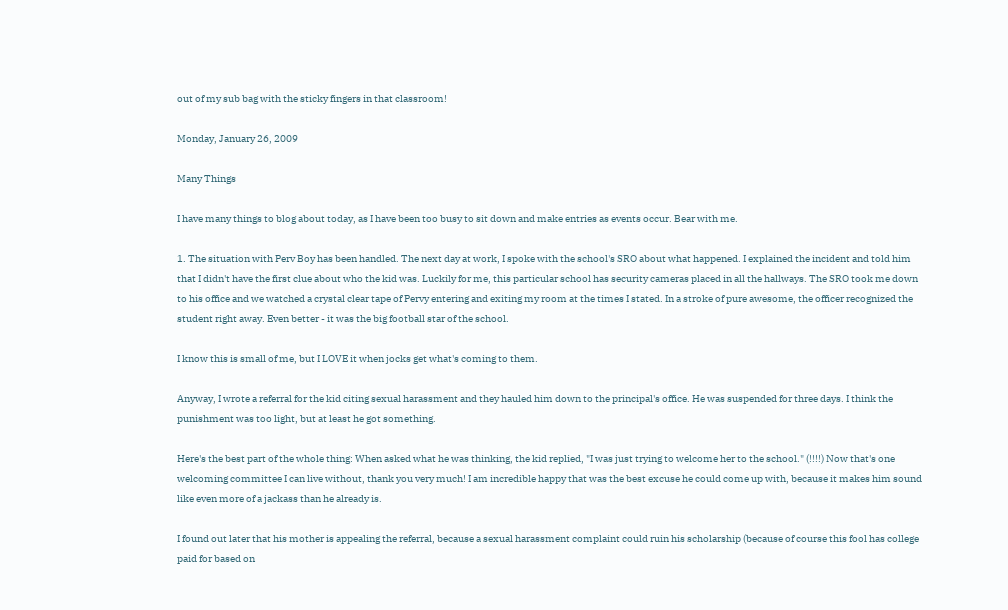out of my sub bag with the sticky fingers in that classroom!

Monday, January 26, 2009

Many Things

I have many things to blog about today, as I have been too busy to sit down and make entries as events occur. Bear with me.

1. The situation with Perv Boy has been handled. The next day at work, I spoke with the school's SRO about what happened. I explained the incident and told him that I didn't have the first clue about who the kid was. Luckily for me, this particular school has security cameras placed in all the hallways. The SRO took me down to his office and we watched a crystal clear tape of Pervy entering and exiting my room at the times I stated. In a stroke of pure awesome, the officer recognized the student right away. Even better - it was the big football star of the school.

I know this is small of me, but I LOVE it when jocks get what's coming to them.

Anyway, I wrote a referral for the kid citing sexual harassment and they hauled him down to the principal's office. He was suspended for three days. I think the punishment was too light, but at least he got something.

Here's the best part of the whole thing: When asked what he was thinking, the kid replied, "I was just trying to welcome her to the school." (!!!!) Now that's one welcoming committee I can live without, thank you very much! I am incredible happy that was the best excuse he could come up with, because it makes him sound like even more of a jackass than he already is.

I found out later that his mother is appealing the referral, because a sexual harassment complaint could ruin his scholarship (because of course this fool has college paid for based on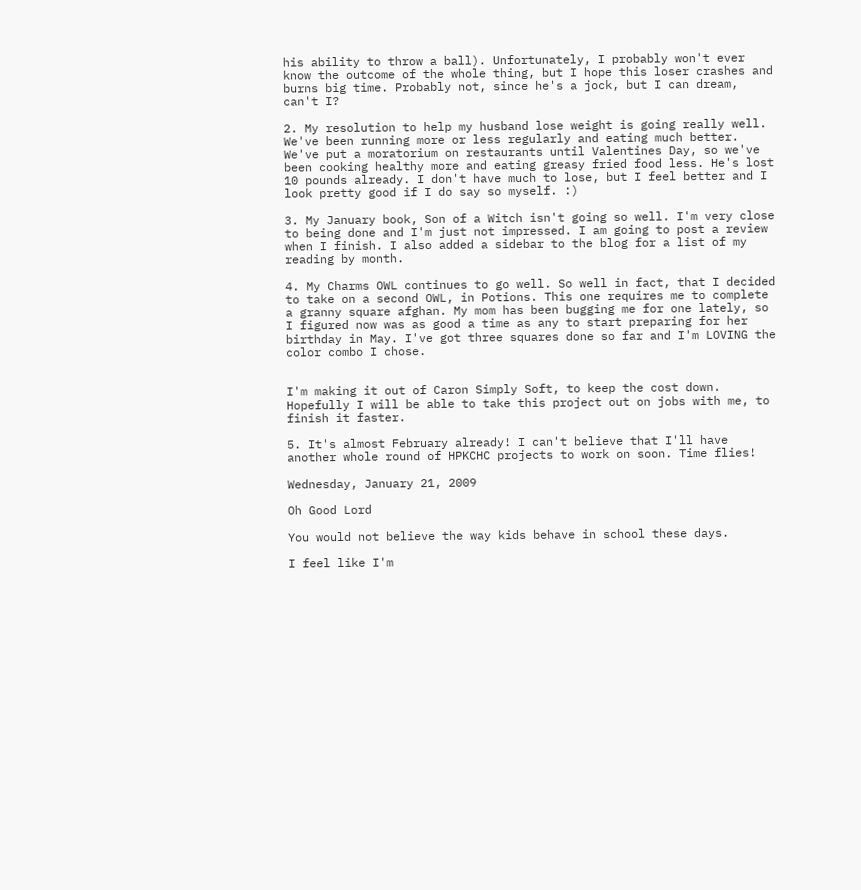his ability to throw a ball). Unfortunately, I probably won't ever know the outcome of the whole thing, but I hope this loser crashes and burns big time. Probably not, since he's a jock, but I can dream, can't I?

2. My resolution to help my husband lose weight is going really well. We've been running more or less regularly and eating much better. We've put a moratorium on restaurants until Valentines Day, so we've been cooking healthy more and eating greasy fried food less. He's lost 10 pounds already. I don't have much to lose, but I feel better and I look pretty good if I do say so myself. :)

3. My January book, Son of a Witch isn't going so well. I'm very close to being done and I'm just not impressed. I am going to post a review when I finish. I also added a sidebar to the blog for a list of my reading by month.

4. My Charms OWL continues to go well. So well in fact, that I decided to take on a second OWL, in Potions. This one requires me to complete a granny square afghan. My mom has been bugging me for one lately, so I figured now was as good a time as any to start preparing for her birthday in May. I've got three squares done so far and I'm LOVING the color combo I chose.


I'm making it out of Caron Simply Soft, to keep the cost down. Hopefully I will be able to take this project out on jobs with me, to finish it faster.

5. It's almost February already! I can't believe that I'll have another whole round of HPKCHC projects to work on soon. Time flies!

Wednesday, January 21, 2009

Oh Good Lord

You would not believe the way kids behave in school these days.

I feel like I'm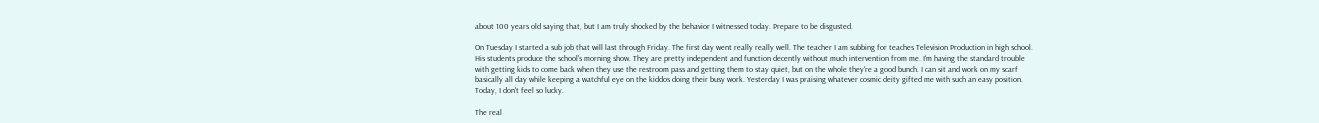about 100 years old saying that, but I am truly shocked by the behavior I witnessed today. Prepare to be disgusted.

On Tuesday I started a sub job that will last through Friday. The first day went really really well. The teacher I am subbing for teaches Television Production in high school. His students produce the school's morning show. They are pretty independent and function decently without much intervention from me. I'm having the standard trouble with getting kids to come back when they use the restroom pass and getting them to stay quiet, but on the whole they're a good bunch. I can sit and work on my scarf basically all day while keeping a watchful eye on the kiddos doing their busy work. Yesterday I was praising whatever cosmic deity gifted me with such an easy position. Today, I don't feel so lucky.

The real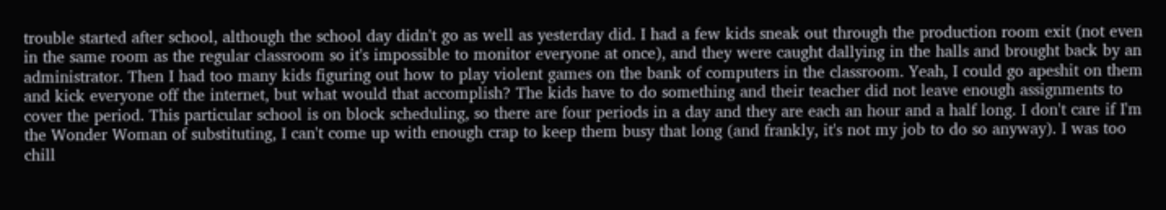trouble started after school, although the school day didn't go as well as yesterday did. I had a few kids sneak out through the production room exit (not even in the same room as the regular classroom so it's impossible to monitor everyone at once), and they were caught dallying in the halls and brought back by an administrator. Then I had too many kids figuring out how to play violent games on the bank of computers in the classroom. Yeah, I could go apeshit on them and kick everyone off the internet, but what would that accomplish? The kids have to do something and their teacher did not leave enough assignments to cover the period. This particular school is on block scheduling, so there are four periods in a day and they are each an hour and a half long. I don't care if I'm the Wonder Woman of substituting, I can't come up with enough crap to keep them busy that long (and frankly, it's not my job to do so anyway). I was too chill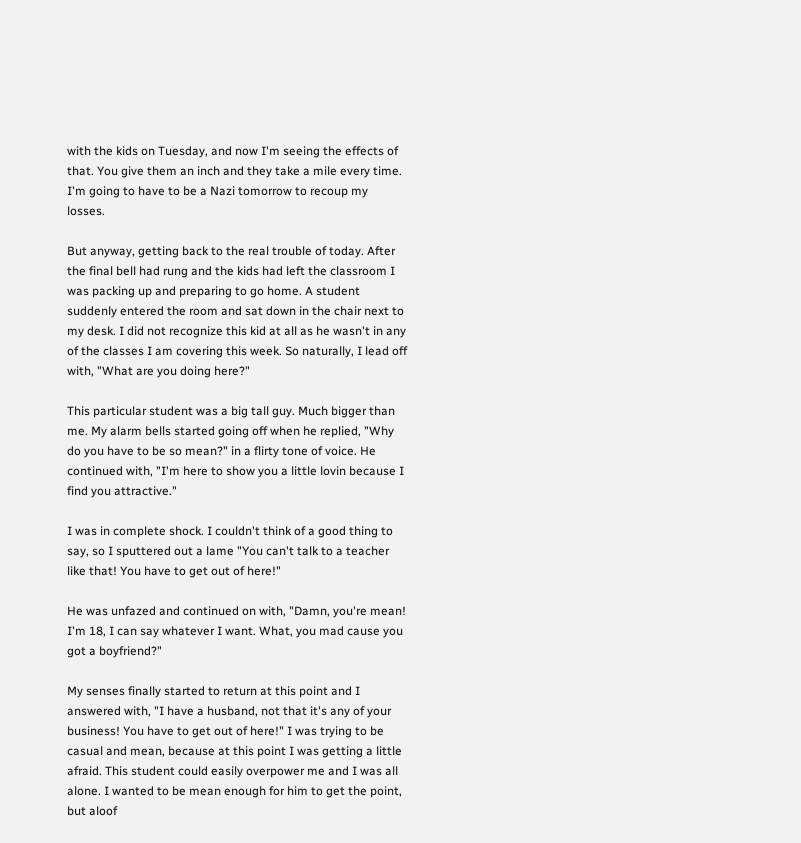with the kids on Tuesday, and now I'm seeing the effects of that. You give them an inch and they take a mile every time. I'm going to have to be a Nazi tomorrow to recoup my losses.

But anyway, getting back to the real trouble of today. After the final bell had rung and the kids had left the classroom I was packing up and preparing to go home. A student suddenly entered the room and sat down in the chair next to my desk. I did not recognize this kid at all as he wasn't in any of the classes I am covering this week. So naturally, I lead off with, "What are you doing here?"

This particular student was a big tall guy. Much bigger than me. My alarm bells started going off when he replied, "Why do you have to be so mean?" in a flirty tone of voice. He continued with, "I'm here to show you a little lovin because I find you attractive."

I was in complete shock. I couldn't think of a good thing to say, so I sputtered out a lame "You can't talk to a teacher like that! You have to get out of here!"

He was unfazed and continued on with, "Damn, you're mean! I'm 18, I can say whatever I want. What, you mad cause you got a boyfriend?"

My senses finally started to return at this point and I answered with, "I have a husband, not that it's any of your business! You have to get out of here!" I was trying to be casual and mean, because at this point I was getting a little afraid. This student could easily overpower me and I was all alone. I wanted to be mean enough for him to get the point, but aloof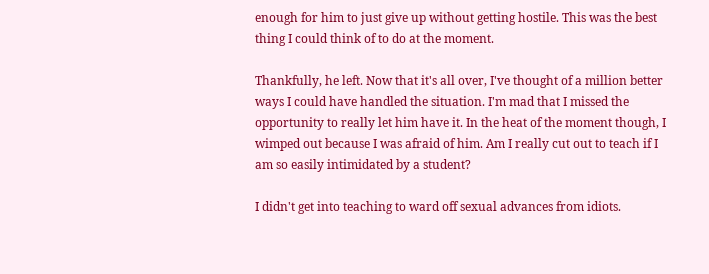enough for him to just give up without getting hostile. This was the best thing I could think of to do at the moment.

Thankfully, he left. Now that it's all over, I've thought of a million better ways I could have handled the situation. I'm mad that I missed the opportunity to really let him have it. In the heat of the moment though, I wimped out because I was afraid of him. Am I really cut out to teach if I am so easily intimidated by a student?

I didn't get into teaching to ward off sexual advances from idiots.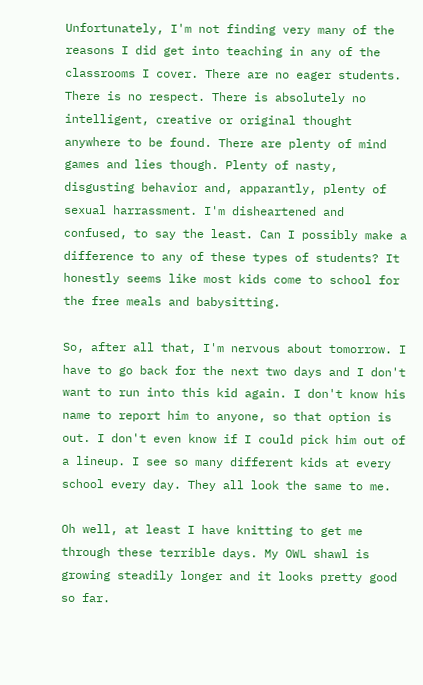Unfortunately, I'm not finding very many of the reasons I did get into teaching in any of the classrooms I cover. There are no eager students. There is no respect. There is absolutely no intelligent, creative or original thought anywhere to be found. There are plenty of mind games and lies though. Plenty of nasty, disgusting behavior and, apparantly, plenty of sexual harrassment. I'm disheartened and confused, to say the least. Can I possibly make a difference to any of these types of students? It honestly seems like most kids come to school for the free meals and babysitting.

So, after all that, I'm nervous about tomorrow. I have to go back for the next two days and I don't want to run into this kid again. I don't know his name to report him to anyone, so that option is out. I don't even know if I could pick him out of a lineup. I see so many different kids at every school every day. They all look the same to me.

Oh well, at least I have knitting to get me through these terrible days. My OWL shawl is growing steadily longer and it looks pretty good so far.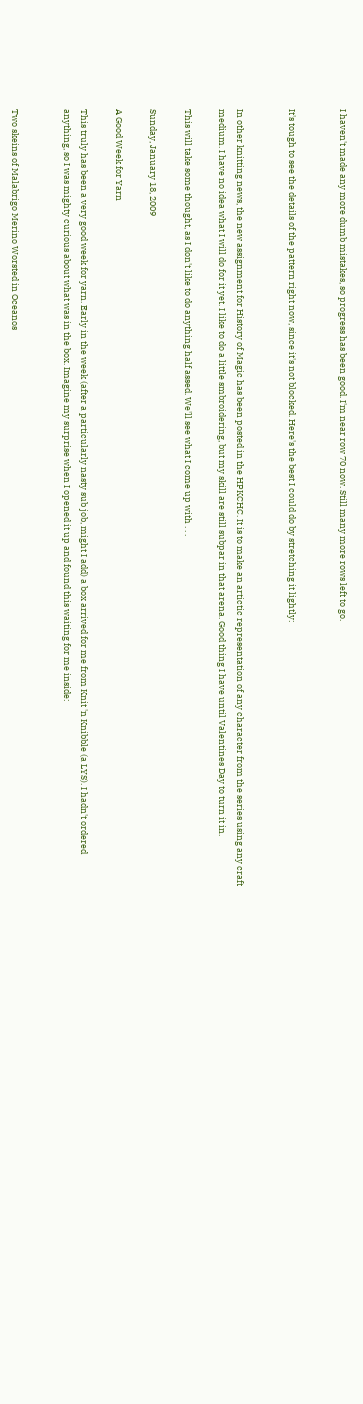I haven't made any more dumb mistakes, so progress has been good. I'm near row 70 now. Still many more rows left to go.


It's tough to see the details of the pattern right now, since it's not blocked. Here's the best I could do by stretching it lightly:


In other knitting news, the new assignment for History of Magic has been posted in the HPKCHC. It is to make an artictic representation of any character from the series using any craft medium. I have no idea what I will do for it yet. I like to do a little smbroidering, but my skill are still subpar in that arena. Good thing I have until Valentines Day to turn it in.

This will take some thought, as I don't like to do anything half assed. We'll see what I come up with . . .

Sunday, January 18, 2009

A Good Week for Yarn

This truly has been a very good week for yarn. Early in the week (after a particularly nasty sub job, might I add) a box arrived for me from Knit 'n Knibble (a LYS). I hadn't ordered anything, so I was mighty curious about what was in the box. Imagine my surprise when I opened it up and found this waiting for me inside:


Two skeins of Malabrigo Merino Worsted in Oceanos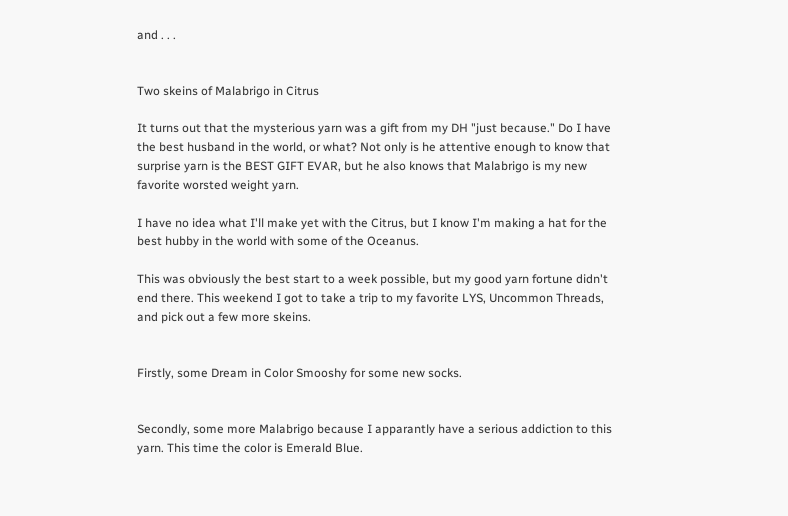and . . .


Two skeins of Malabrigo in Citrus

It turns out that the mysterious yarn was a gift from my DH "just because." Do I have the best husband in the world, or what? Not only is he attentive enough to know that surprise yarn is the BEST GIFT EVAR, but he also knows that Malabrigo is my new favorite worsted weight yarn.

I have no idea what I'll make yet with the Citrus, but I know I'm making a hat for the best hubby in the world with some of the Oceanus.

This was obviously the best start to a week possible, but my good yarn fortune didn't end there. This weekend I got to take a trip to my favorite LYS, Uncommon Threads, and pick out a few more skeins.


Firstly, some Dream in Color Smooshy for some new socks.


Secondly, some more Malabrigo because I apparantly have a serious addiction to this yarn. This time the color is Emerald Blue.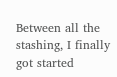Between all the stashing, I finally got started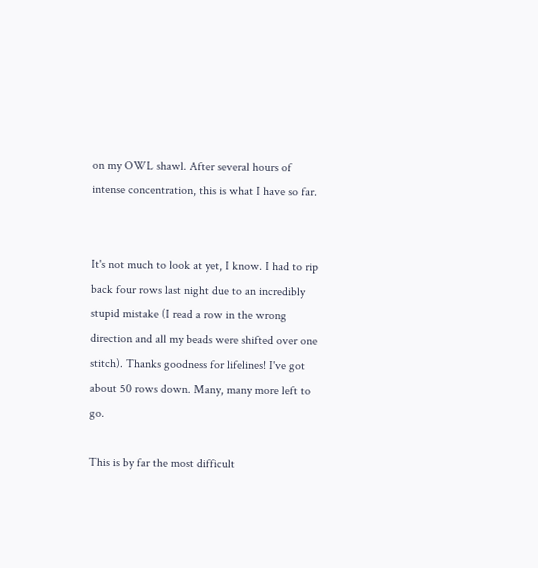on my OWL shawl. After several hours of intense concentration, this is what I have so far.


It's not much to look at yet, I know. I had to rip back four rows last night due to an incredibly stupid mistake (I read a row in the wrong direction and all my beads were shifted over one stitch). Thanks goodness for lifelines! I've got about 50 rows down. Many, many more left to go.

This is by far the most difficult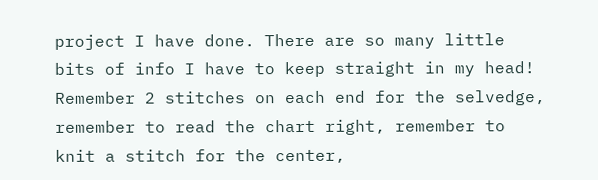project I have done. There are so many little bits of info I have to keep straight in my head! Remember 2 stitches on each end for the selvedge, remember to read the chart right, remember to knit a stitch for the center,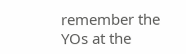remember the YOs at the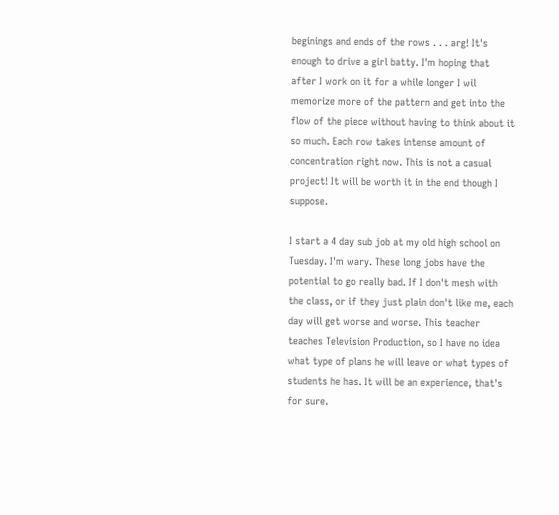beginings and ends of the rows . . . arg! It's enough to drive a girl batty. I'm hoping that after I work on it for a while longer I wil memorize more of the pattern and get into the flow of the piece without having to think about it so much. Each row takes intense amount of concentration right now. This is not a casual project! It will be worth it in the end though I suppose.

I start a 4 day sub job at my old high school on Tuesday. I'm wary. These long jobs have the potential to go really bad. If I don't mesh with the class, or if they just plain don't like me, each day will get worse and worse. This teacher teaches Television Production, so I have no idea what type of plans he will leave or what types of students he has. It will be an experience, that's for sure.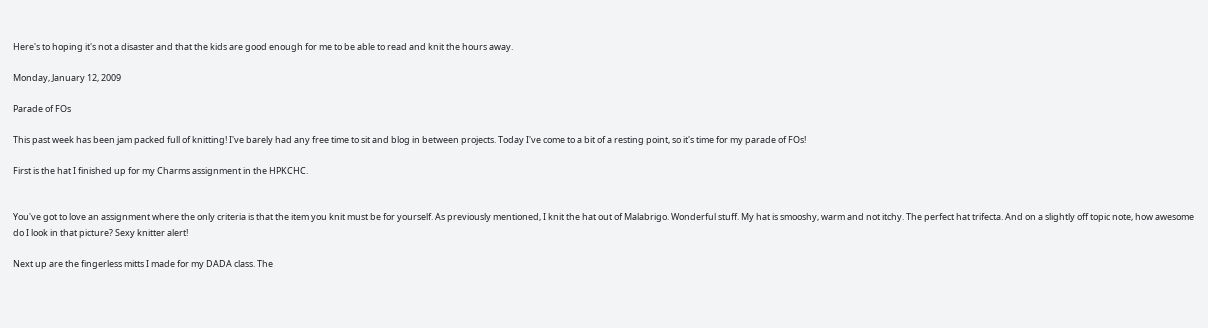Here's to hoping it's not a disaster and that the kids are good enough for me to be able to read and knit the hours away.

Monday, January 12, 2009

Parade of FOs

This past week has been jam packed full of knitting! I've barely had any free time to sit and blog in between projects. Today I've come to a bit of a resting point, so it's time for my parade of FOs!

First is the hat I finished up for my Charms assignment in the HPKCHC.


You've got to love an assignment where the only criteria is that the item you knit must be for yourself. As previously mentioned, I knit the hat out of Malabrigo. Wonderful stuff. My hat is smooshy, warm and not itchy. The perfect hat trifecta. And on a slightly off topic note, how awesome do I look in that picture? Sexy knitter alert!

Next up are the fingerless mitts I made for my DADA class. The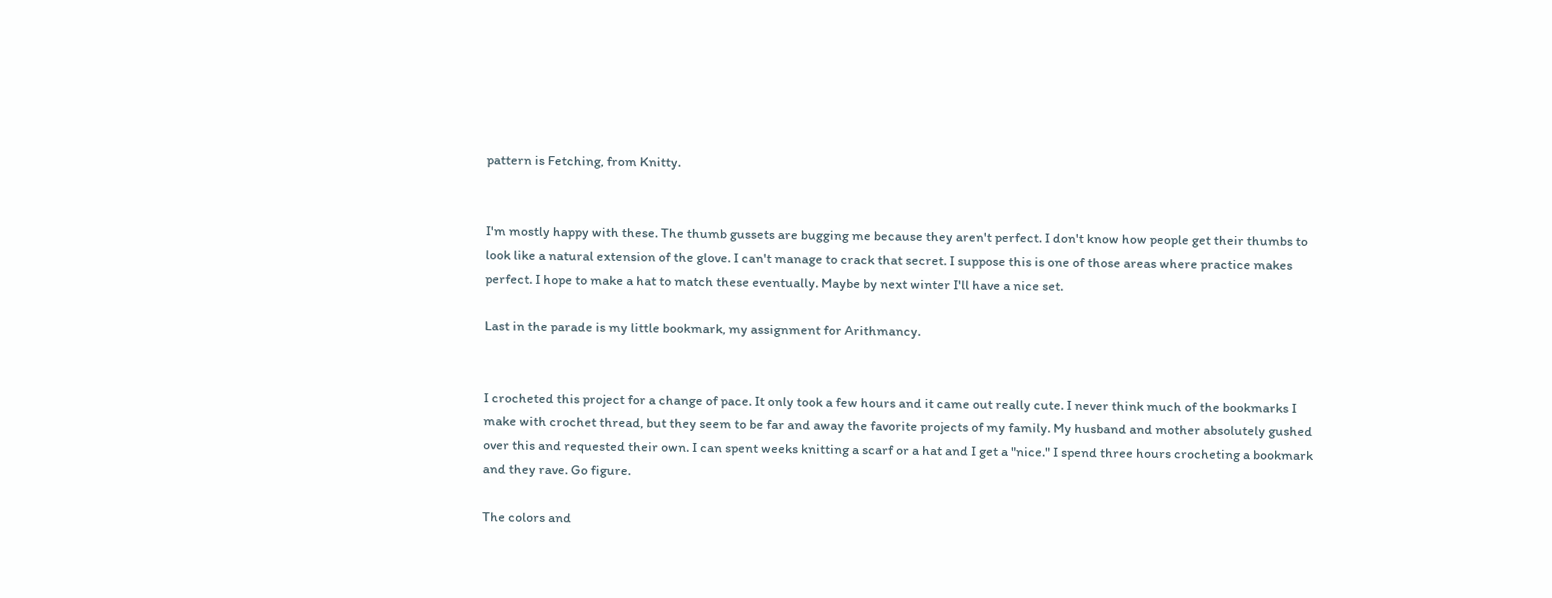pattern is Fetching, from Knitty.


I'm mostly happy with these. The thumb gussets are bugging me because they aren't perfect. I don't know how people get their thumbs to look like a natural extension of the glove. I can't manage to crack that secret. I suppose this is one of those areas where practice makes perfect. I hope to make a hat to match these eventually. Maybe by next winter I'll have a nice set.

Last in the parade is my little bookmark, my assignment for Arithmancy.


I crocheted this project for a change of pace. It only took a few hours and it came out really cute. I never think much of the bookmarks I make with crochet thread, but they seem to be far and away the favorite projects of my family. My husband and mother absolutely gushed over this and requested their own. I can spent weeks knitting a scarf or a hat and I get a "nice." I spend three hours crocheting a bookmark and they rave. Go figure.

The colors and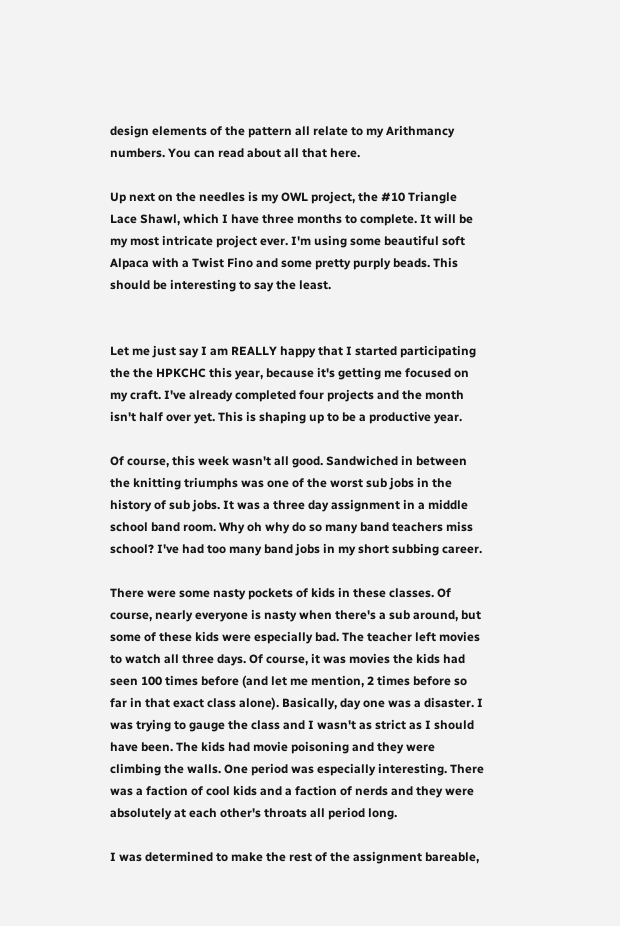design elements of the pattern all relate to my Arithmancy numbers. You can read about all that here.

Up next on the needles is my OWL project, the #10 Triangle Lace Shawl, which I have three months to complete. It will be my most intricate project ever. I'm using some beautiful soft Alpaca with a Twist Fino and some pretty purply beads. This should be interesting to say the least.


Let me just say I am REALLY happy that I started participating the the HPKCHC this year, because it's getting me focused on my craft. I've already completed four projects and the month isn't half over yet. This is shaping up to be a productive year.

Of course, this week wasn't all good. Sandwiched in between the knitting triumphs was one of the worst sub jobs in the history of sub jobs. It was a three day assignment in a middle school band room. Why oh why do so many band teachers miss school? I've had too many band jobs in my short subbing career.

There were some nasty pockets of kids in these classes. Of course, nearly everyone is nasty when there's a sub around, but some of these kids were especially bad. The teacher left movies to watch all three days. Of course, it was movies the kids had seen 100 times before (and let me mention, 2 times before so far in that exact class alone). Basically, day one was a disaster. I was trying to gauge the class and I wasn't as strict as I should have been. The kids had movie poisoning and they were climbing the walls. One period was especially interesting. There was a faction of cool kids and a faction of nerds and they were absolutely at each other's throats all period long.

I was determined to make the rest of the assignment bareable,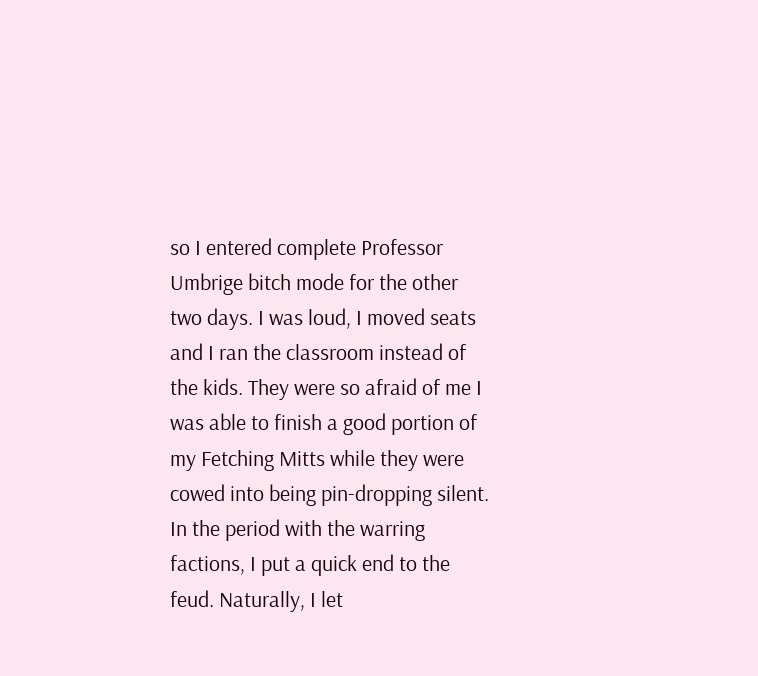so I entered complete Professor Umbrige bitch mode for the other two days. I was loud, I moved seats and I ran the classroom instead of the kids. They were so afraid of me I was able to finish a good portion of my Fetching Mitts while they were cowed into being pin-dropping silent. In the period with the warring factions, I put a quick end to the feud. Naturally, I let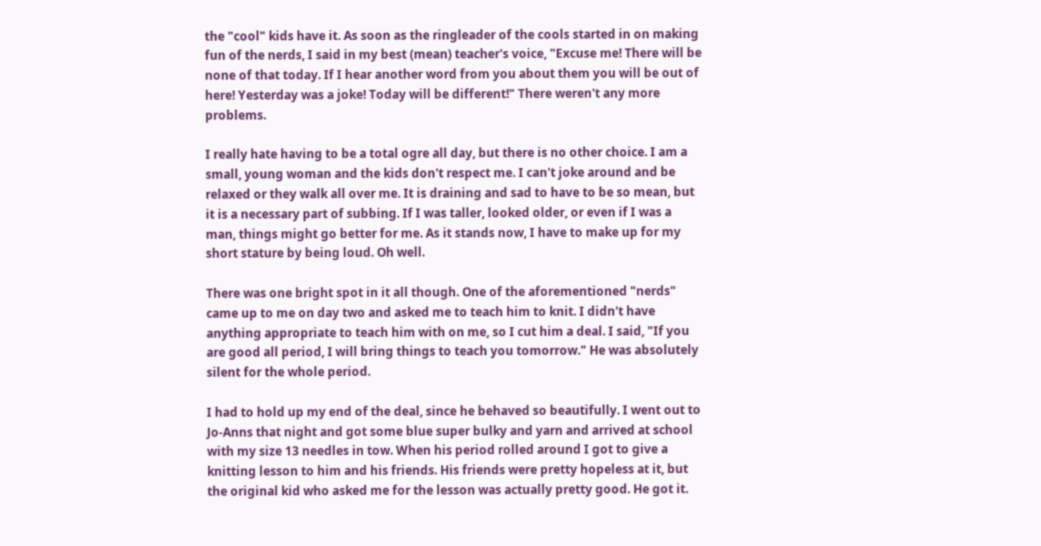the "cool" kids have it. As soon as the ringleader of the cools started in on making fun of the nerds, I said in my best (mean) teacher's voice, "Excuse me! There will be none of that today. If I hear another word from you about them you will be out of here! Yesterday was a joke! Today will be different!" There weren't any more problems.

I really hate having to be a total ogre all day, but there is no other choice. I am a small, young woman and the kids don't respect me. I can't joke around and be relaxed or they walk all over me. It is draining and sad to have to be so mean, but it is a necessary part of subbing. If I was taller, looked older, or even if I was a man, things might go better for me. As it stands now, I have to make up for my short stature by being loud. Oh well.

There was one bright spot in it all though. One of the aforementioned "nerds" came up to me on day two and asked me to teach him to knit. I didn't have anything appropriate to teach him with on me, so I cut him a deal. I said, "If you are good all period, I will bring things to teach you tomorrow." He was absolutely silent for the whole period.

I had to hold up my end of the deal, since he behaved so beautifully. I went out to Jo-Anns that night and got some blue super bulky and yarn and arrived at school with my size 13 needles in tow. When his period rolled around I got to give a knitting lesson to him and his friends. His friends were pretty hopeless at it, but the original kid who asked me for the lesson was actually pretty good. He got it.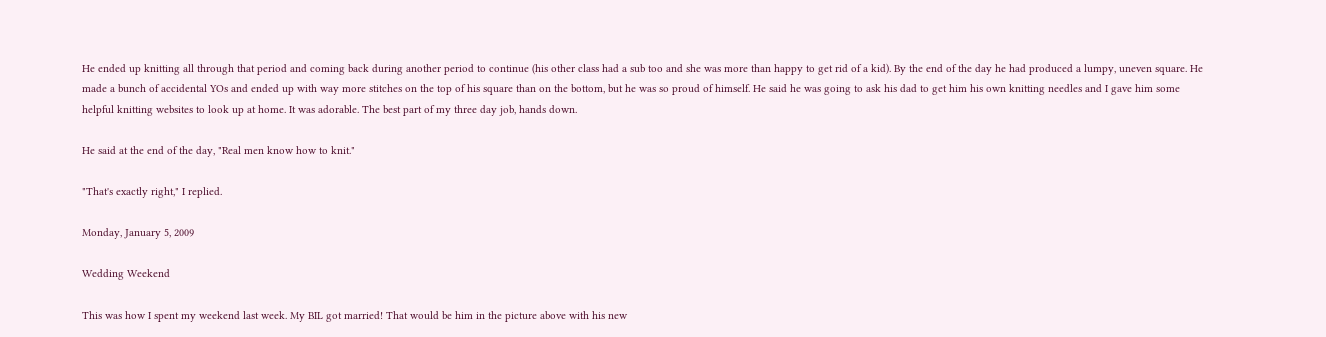He ended up knitting all through that period and coming back during another period to continue (his other class had a sub too and she was more than happy to get rid of a kid). By the end of the day he had produced a lumpy, uneven square. He made a bunch of accidental YOs and ended up with way more stitches on the top of his square than on the bottom, but he was so proud of himself. He said he was going to ask his dad to get him his own knitting needles and I gave him some helpful knitting websites to look up at home. It was adorable. The best part of my three day job, hands down.

He said at the end of the day, "Real men know how to knit."

"That's exactly right," I replied.

Monday, January 5, 2009

Wedding Weekend

This was how I spent my weekend last week. My BIL got married! That would be him in the picture above with his new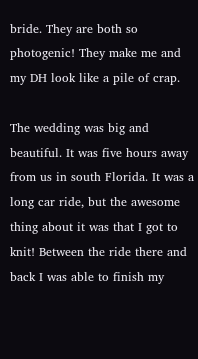bride. They are both so photogenic! They make me and my DH look like a pile of crap.

The wedding was big and beautiful. It was five hours away from us in south Florida. It was a long car ride, but the awesome thing about it was that I got to knit! Between the ride there and back I was able to finish my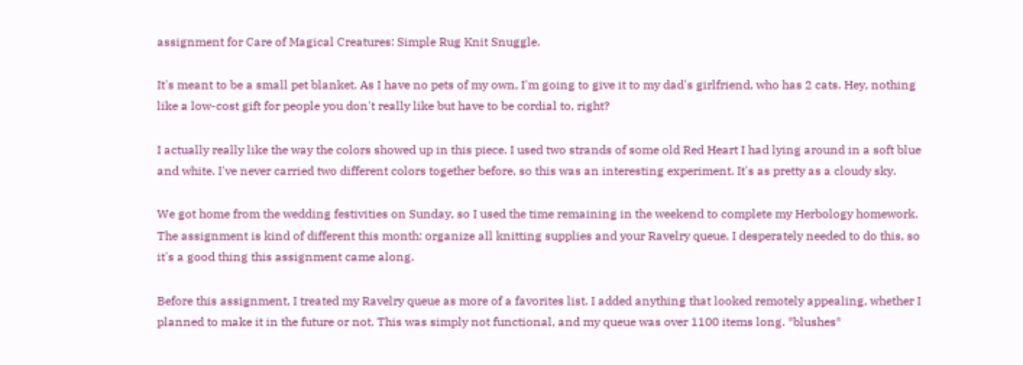assignment for Care of Magical Creatures: Simple Rug Knit Snuggle.

It's meant to be a small pet blanket. As I have no pets of my own, I'm going to give it to my dad's girlfriend, who has 2 cats. Hey, nothing like a low-cost gift for people you don't really like but have to be cordial to, right?

I actually really like the way the colors showed up in this piece. I used two strands of some old Red Heart I had lying around in a soft blue and white. I've never carried two different colors together before, so this was an interesting experiment. It's as pretty as a cloudy sky.

We got home from the wedding festivities on Sunday, so I used the time remaining in the weekend to complete my Herbology homework. The assignment is kind of different this month: organize all knitting supplies and your Ravelry queue. I desperately needed to do this, so it's a good thing this assignment came along.

Before this assignment, I treated my Ravelry queue as more of a favorites list. I added anything that looked remotely appealing, whether I planned to make it in the future or not. This was simply not functional, and my queue was over 1100 items long. *blushes*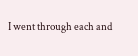I went through each and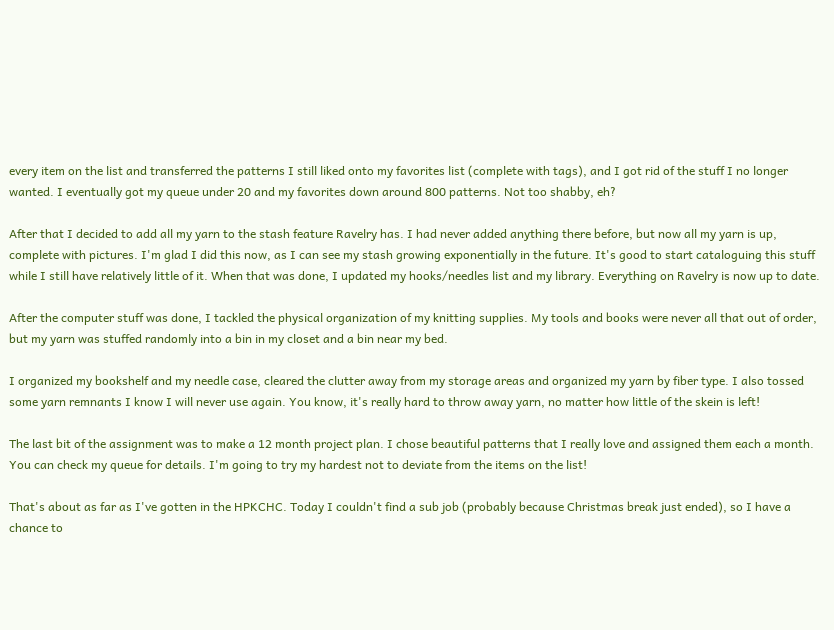every item on the list and transferred the patterns I still liked onto my favorites list (complete with tags), and I got rid of the stuff I no longer wanted. I eventually got my queue under 20 and my favorites down around 800 patterns. Not too shabby, eh?

After that I decided to add all my yarn to the stash feature Ravelry has. I had never added anything there before, but now all my yarn is up, complete with pictures. I'm glad I did this now, as I can see my stash growing exponentially in the future. It's good to start cataloguing this stuff while I still have relatively little of it. When that was done, I updated my hooks/needles list and my library. Everything on Ravelry is now up to date.

After the computer stuff was done, I tackled the physical organization of my knitting supplies. My tools and books were never all that out of order, but my yarn was stuffed randomly into a bin in my closet and a bin near my bed.

I organized my bookshelf and my needle case, cleared the clutter away from my storage areas and organized my yarn by fiber type. I also tossed some yarn remnants I know I will never use again. You know, it's really hard to throw away yarn, no matter how little of the skein is left!

The last bit of the assignment was to make a 12 month project plan. I chose beautiful patterns that I really love and assigned them each a month. You can check my queue for details. I'm going to try my hardest not to deviate from the items on the list!

That's about as far as I've gotten in the HPKCHC. Today I couldn't find a sub job (probably because Christmas break just ended), so I have a chance to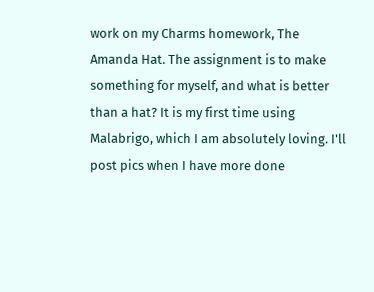work on my Charms homework, The Amanda Hat. The assignment is to make something for myself, and what is better than a hat? It is my first time using Malabrigo, which I am absolutely loving. I'll post pics when I have more done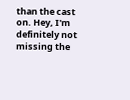than the cast on. Hey, I'm definitely not missing the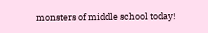monsters of middle school today!